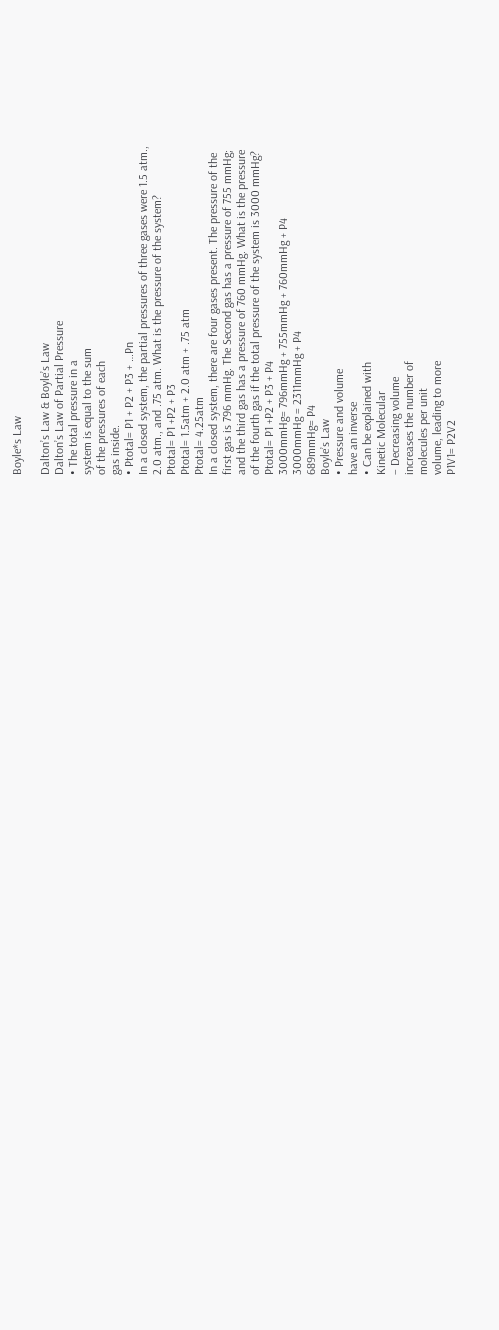Boyle*s Law

Dalton’s Law & Boyle’s Law
Dalton’s Law of Partial Pressure
• The total pressure in a
system is equal to the sum
of the pressures of each
gas inside.
• Ptotal= P1 + P2 + P3 + …Pn
In a closed system, the partial pressures of three gases were 1.5 atm.,
2.0 atm., and .75 atm. What is the pressure of the system?
Ptotal= P1 +P2 + P3
Ptotal= 1.5atm + 2.0 atm + .75 atm
Ptotal= 4.25atm
In a closed system, there are four gases present. The pressure of the
first gas is 796 mmHg. The Second gas has a pressure of 755 mmHg;
and the third gas has a pressure of 760 mmHg. What is the pressure
of the fourth gas if the total pressure of the system is 3000 mmHg?
Ptotal= P1 +P2 + P3 + P4
3000mmHg= 796mmHg + 755mmHg + 760mmHg + P4
3000mmHg = 2311mmHg + P4
689mmHg= P4
Boyle’s Law
• Pressure and volume
have an inverse
• Can be explained with
Kinetic Molecular
– Decreasing volume
increases the number of
molecules per unit
volume, leading to more
P1V1= P2V2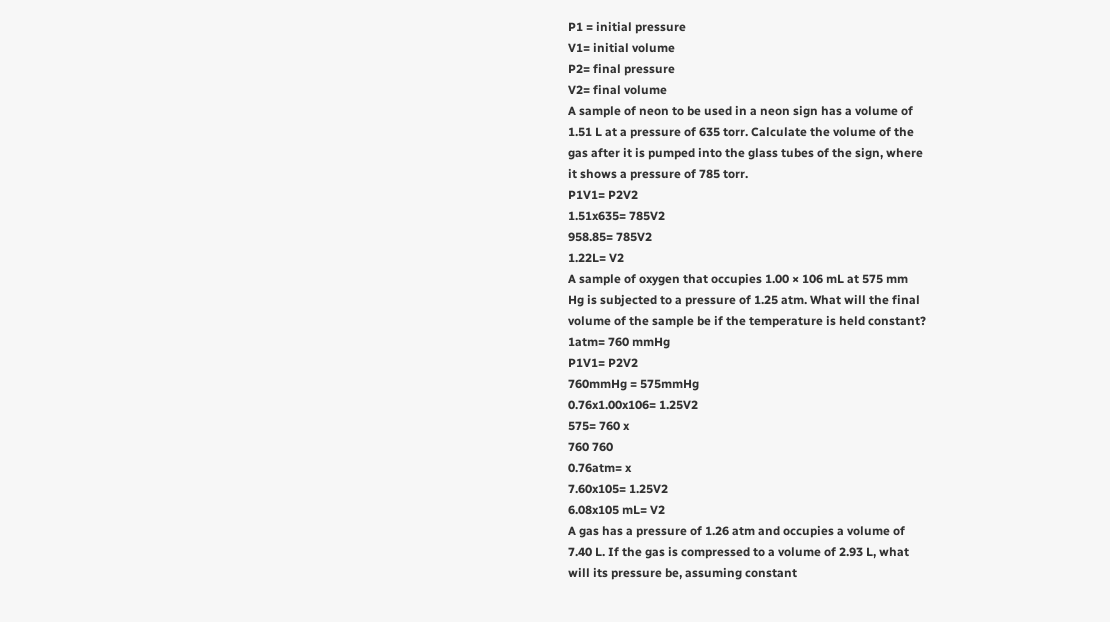P1 = initial pressure
V1= initial volume
P2= final pressure
V2= final volume
A sample of neon to be used in a neon sign has a volume of
1.51 L at a pressure of 635 torr. Calculate the volume of the
gas after it is pumped into the glass tubes of the sign, where
it shows a pressure of 785 torr.
P1V1= P2V2
1.51x635= 785V2
958.85= 785V2
1.22L= V2
A sample of oxygen that occupies 1.00 × 106 mL at 575 mm
Hg is subjected to a pressure of 1.25 atm. What will the final
volume of the sample be if the temperature is held constant?
1atm= 760 mmHg
P1V1= P2V2
760mmHg = 575mmHg
0.76x1.00x106= 1.25V2
575= 760 x
760 760
0.76atm= x
7.60x105= 1.25V2
6.08x105 mL= V2
A gas has a pressure of 1.26 atm and occupies a volume of
7.40 L. If the gas is compressed to a volume of 2.93 L, what
will its pressure be, assuming constant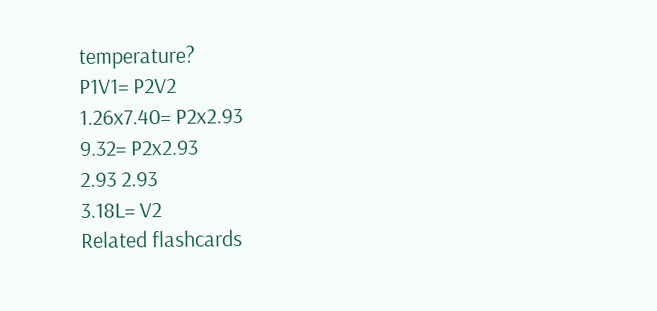temperature?
P1V1= P2V2
1.26x7.40= P2x2.93
9.32= P2x2.93
2.93 2.93
3.18L= V2
Related flashcards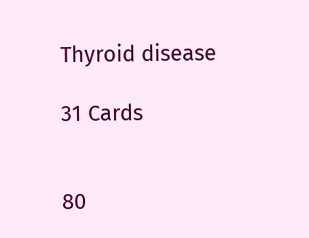Thyroid disease

31 Cards


80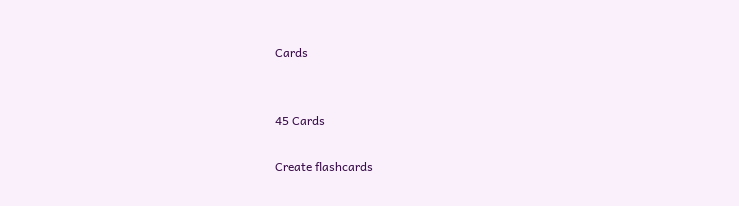Cards


45 Cards

Create flashcards